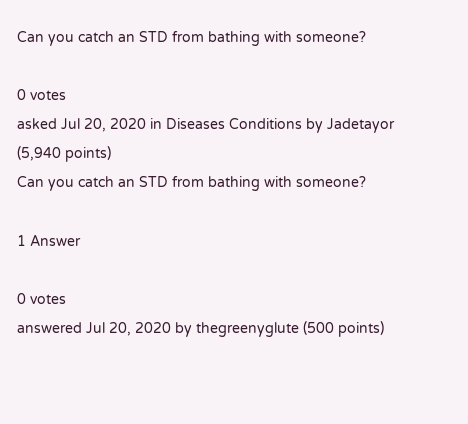Can you catch an STD from bathing with someone?

0 votes
asked Jul 20, 2020 in Diseases Conditions by Jadetayor (5,940 points)
Can you catch an STD from bathing with someone?

1 Answer

0 votes
answered Jul 20, 2020 by thegreenyglute (500 points)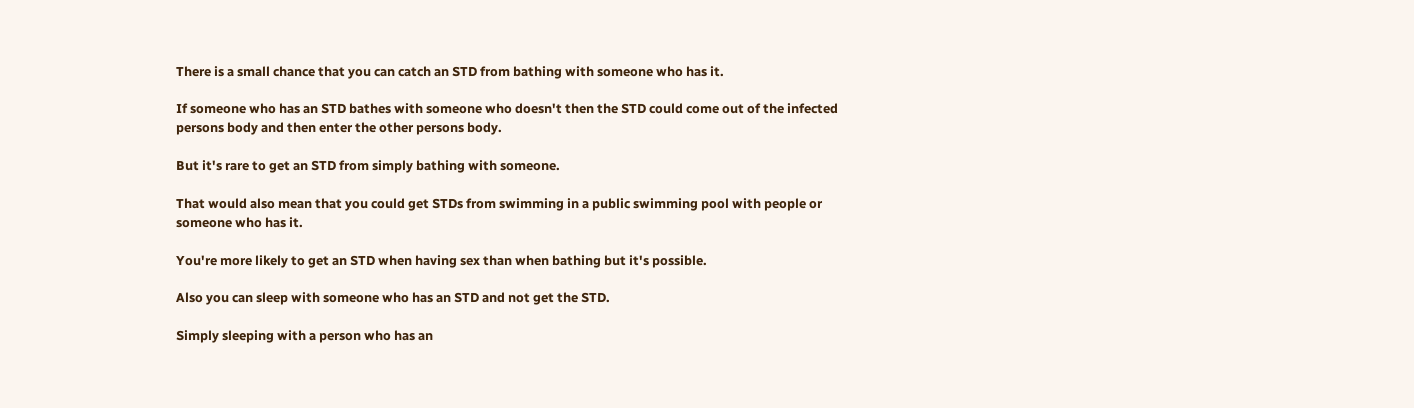There is a small chance that you can catch an STD from bathing with someone who has it.

If someone who has an STD bathes with someone who doesn't then the STD could come out of the infected persons body and then enter the other persons body.

But it's rare to get an STD from simply bathing with someone.

That would also mean that you could get STDs from swimming in a public swimming pool with people or someone who has it.

You're more likely to get an STD when having sex than when bathing but it's possible.

Also you can sleep with someone who has an STD and not get the STD.

Simply sleeping with a person who has an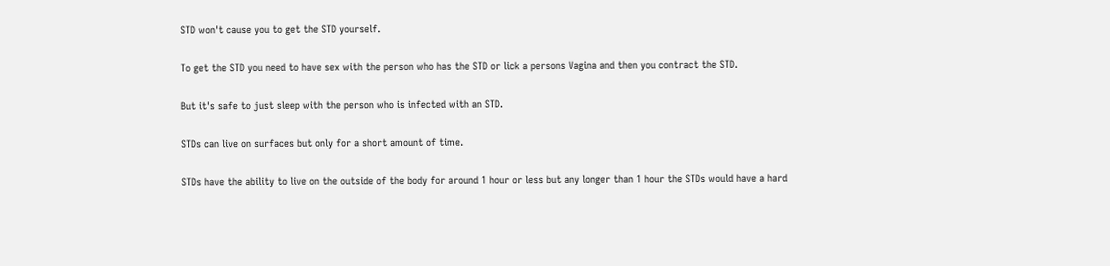STD won't cause you to get the STD yourself.

To get the STD you need to have sex with the person who has the STD or lick a persons Vagina and then you contract the STD.

But it's safe to just sleep with the person who is infected with an STD.

STDs can live on surfaces but only for a short amount of time.

STDs have the ability to live on the outside of the body for around 1 hour or less but any longer than 1 hour the STDs would have a hard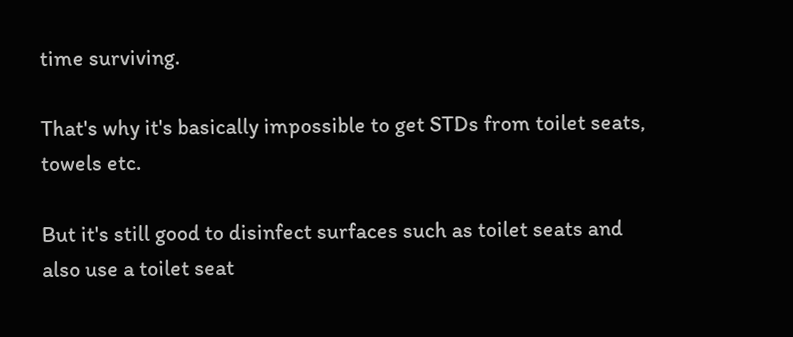time surviving.

That's why it's basically impossible to get STDs from toilet seats, towels etc.

But it's still good to disinfect surfaces such as toilet seats and also use a toilet seat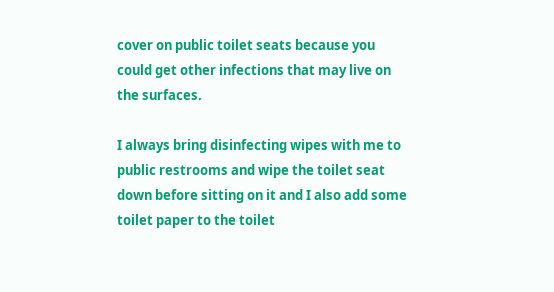cover on public toilet seats because you could get other infections that may live on the surfaces.

I always bring disinfecting wipes with me to public restrooms and wipe the toilet seat down before sitting on it and I also add some toilet paper to the toilet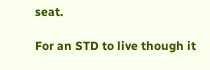seat.

For an STD to live though it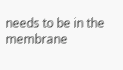needs to be in the membrane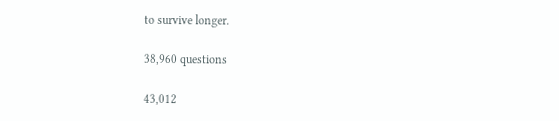to survive longer.

38,960 questions

43,012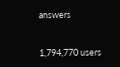answers


1,794,770 users